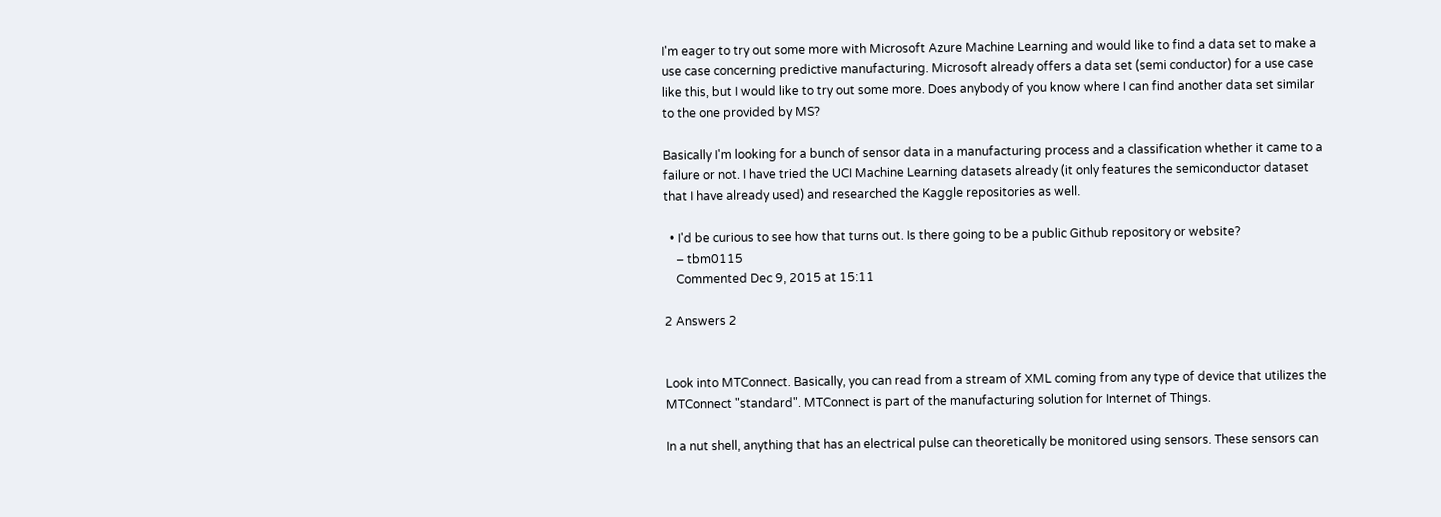I'm eager to try out some more with Microsoft Azure Machine Learning and would like to find a data set to make a use case concerning predictive manufacturing. Microsoft already offers a data set (semi conductor) for a use case like this, but I would like to try out some more. Does anybody of you know where I can find another data set similar to the one provided by MS?

Basically I'm looking for a bunch of sensor data in a manufacturing process and a classification whether it came to a failure or not. I have tried the UCI Machine Learning datasets already (it only features the semiconductor dataset that I have already used) and researched the Kaggle repositories as well.

  • I'd be curious to see how that turns out. Is there going to be a public Github repository or website?
    – tbm0115
    Commented Dec 9, 2015 at 15:11

2 Answers 2


Look into MTConnect. Basically, you can read from a stream of XML coming from any type of device that utilizes the MTConnect "standard". MTConnect is part of the manufacturing solution for Internet of Things.

In a nut shell, anything that has an electrical pulse can theoretically be monitored using sensors. These sensors can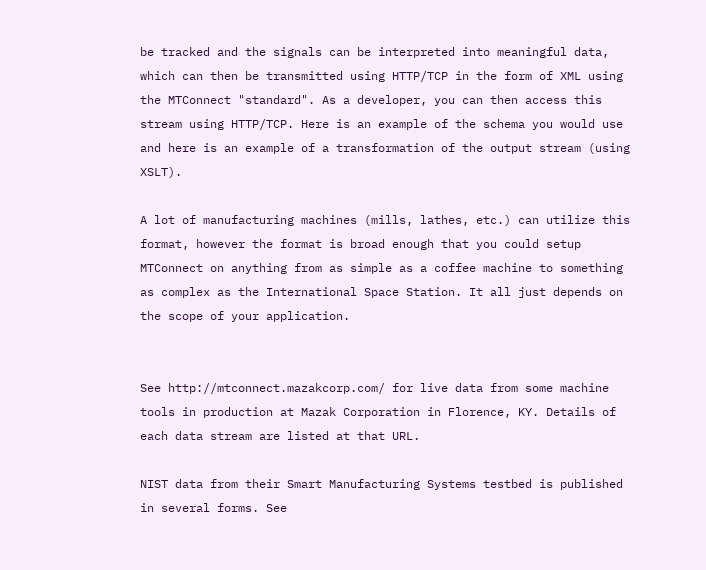be tracked and the signals can be interpreted into meaningful data, which can then be transmitted using HTTP/TCP in the form of XML using the MTConnect "standard". As a developer, you can then access this stream using HTTP/TCP. Here is an example of the schema you would use and here is an example of a transformation of the output stream (using XSLT).

A lot of manufacturing machines (mills, lathes, etc.) can utilize this format, however the format is broad enough that you could setup MTConnect on anything from as simple as a coffee machine to something as complex as the International Space Station. It all just depends on the scope of your application.


See http://mtconnect.mazakcorp.com/ for live data from some machine tools in production at Mazak Corporation in Florence, KY. Details of each data stream are listed at that URL.

NIST data from their Smart Manufacturing Systems testbed is published in several forms. See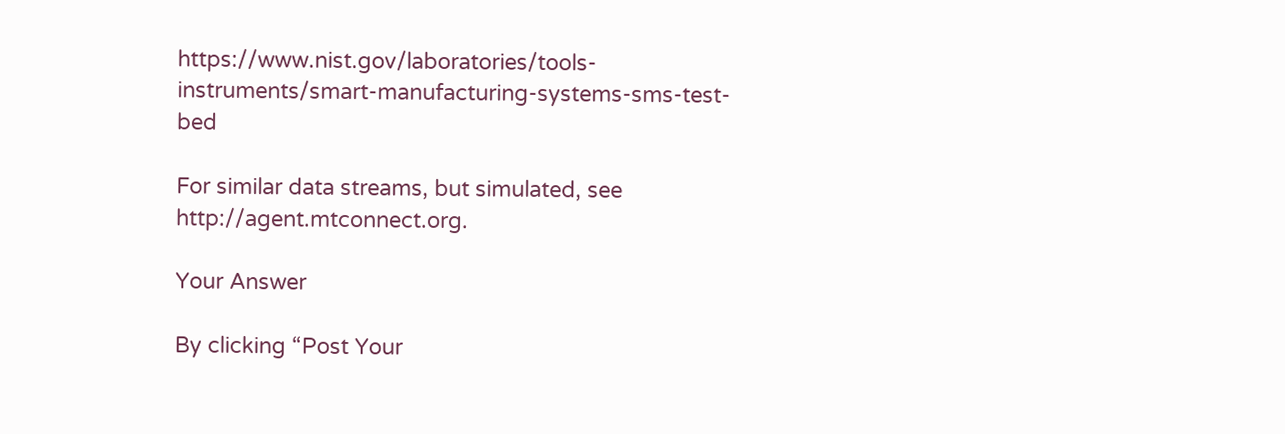https://www.nist.gov/laboratories/tools-instruments/smart-manufacturing-systems-sms-test-bed

For similar data streams, but simulated, see http://agent.mtconnect.org.

Your Answer

By clicking “Post Your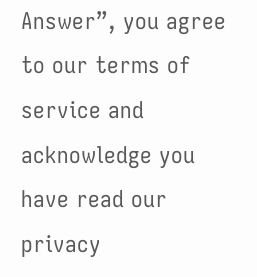Answer”, you agree to our terms of service and acknowledge you have read our privacy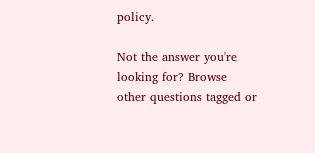policy.

Not the answer you're looking for? Browse other questions tagged or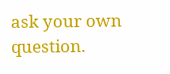ask your own question.